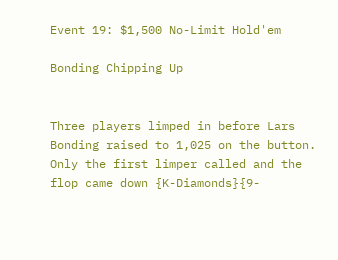Event 19: $1,500 No-Limit Hold'em

Bonding Chipping Up


Three players limped in before Lars Bonding raised to 1,025 on the button. Only the first limper called and the flop came down {K-Diamonds}{9-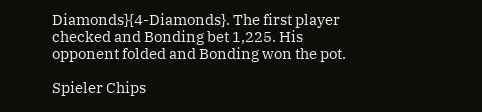Diamonds}{4-Diamonds}. The first player checked and Bonding bet 1,225. His opponent folded and Bonding won the pot.

Spieler Chips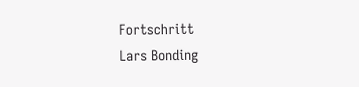Fortschritt
Lars Bonding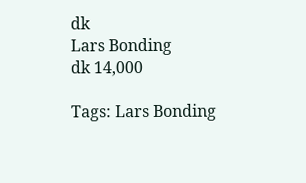dk
Lars Bonding
dk 14,000

Tags: Lars Bonding